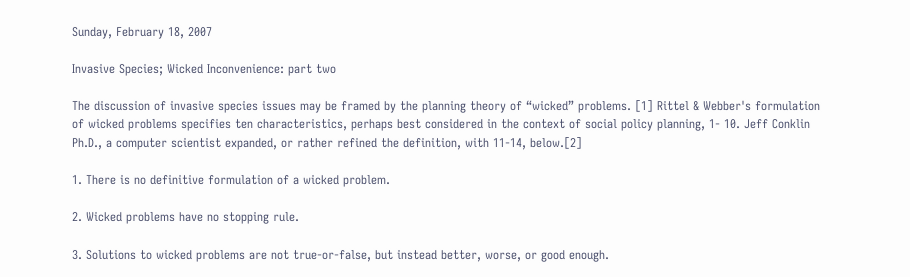Sunday, February 18, 2007

Invasive Species; Wicked Inconvenience: part two

The discussion of invasive species issues may be framed by the planning theory of “wicked” problems. [1] Rittel & Webber's formulation of wicked problems specifies ten characteristics, perhaps best considered in the context of social policy planning, 1- 10. Jeff Conklin Ph.D., a computer scientist expanded, or rather refined the definition, with 11-14, below.[2]

1. There is no definitive formulation of a wicked problem.

2. Wicked problems have no stopping rule.

3. Solutions to wicked problems are not true-or-false, but instead better, worse, or good enough.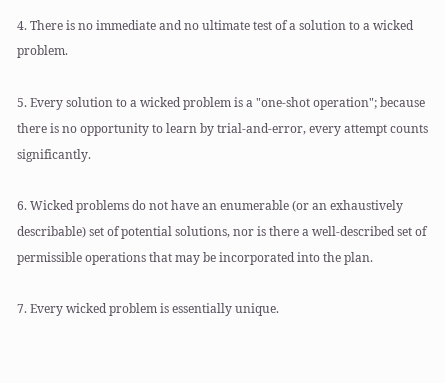4. There is no immediate and no ultimate test of a solution to a wicked problem.

5. Every solution to a wicked problem is a "one-shot operation"; because there is no opportunity to learn by trial-and-error, every attempt counts significantly.

6. Wicked problems do not have an enumerable (or an exhaustively describable) set of potential solutions, nor is there a well-described set of permissible operations that may be incorporated into the plan.

7. Every wicked problem is essentially unique.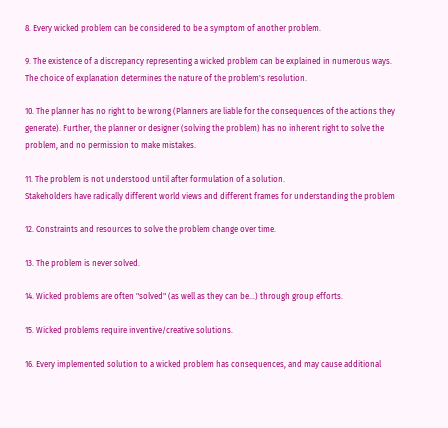8. Every wicked problem can be considered to be a symptom of another problem.

9. The existence of a discrepancy representing a wicked problem can be explained in numerous ways. The choice of explanation determines the nature of the problem's resolution.

10. The planner has no right to be wrong (Planners are liable for the consequences of the actions they generate). Further, the planner or designer (solving the problem) has no inherent right to solve the problem, and no permission to make mistakes.

11. The problem is not understood until after formulation of a solution.
Stakeholders have radically different world views and different frames for understanding the problem

12. Constraints and resources to solve the problem change over time.

13. The problem is never solved.

14. Wicked problems are often "solved" (as well as they can be...) through group efforts.

15. Wicked problems require inventive/creative solutions.

16. Every implemented solution to a wicked problem has consequences, and may cause additional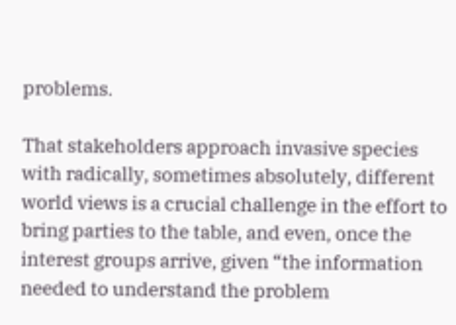problems.

That stakeholders approach invasive species with radically, sometimes absolutely, different world views is a crucial challenge in the effort to bring parties to the table, and even, once the interest groups arrive, given “the information needed to understand the problem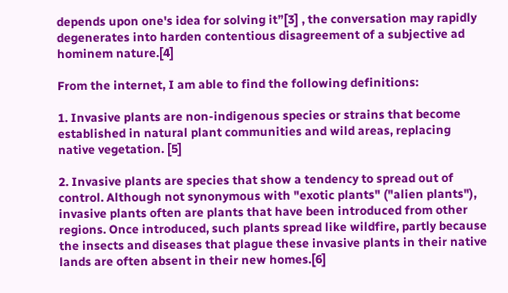depends upon one's idea for solving it”[3] , the conversation may rapidly degenerates into harden contentious disagreement of a subjective ad hominem nature.[4]

From the internet, I am able to find the following definitions:

1. Invasive plants are non-indigenous species or strains that become established in natural plant communities and wild areas, replacing native vegetation. [5]

2. Invasive plants are species that show a tendency to spread out of control. Although not synonymous with "exotic plants" ("alien plants"), invasive plants often are plants that have been introduced from other regions. Once introduced, such plants spread like wildfire, partly because the insects and diseases that plague these invasive plants in their native lands are often absent in their new homes.[6]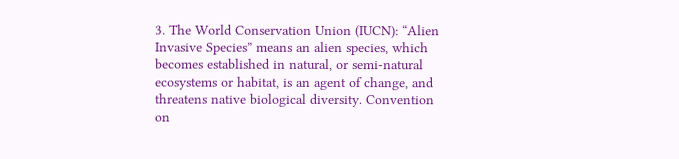3. The World Conservation Union (IUCN): “Alien Invasive Species” means an alien species, which becomes established in natural, or semi-natural ecosystems or habitat, is an agent of change, and threatens native biological diversity. Convention on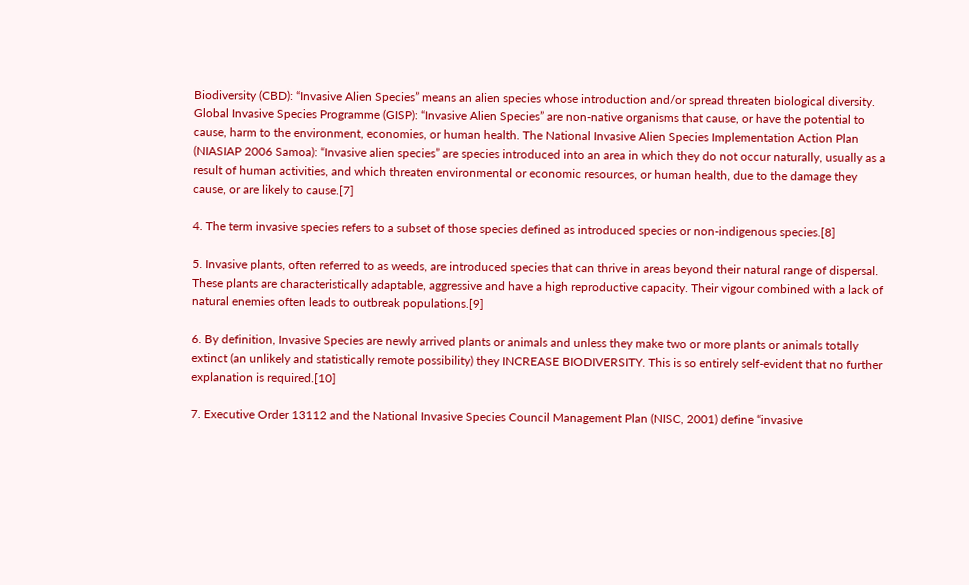Biodiversity (CBD): “Invasive Alien Species” means an alien species whose introduction and/or spread threaten biological diversity. Global Invasive Species Programme (GISP): “Invasive Alien Species” are non-native organisms that cause, or have the potential to cause, harm to the environment, economies, or human health. The National Invasive Alien Species Implementation Action Plan (NIASIAP 2006 Samoa): “Invasive alien species” are species introduced into an area in which they do not occur naturally, usually as a result of human activities, and which threaten environmental or economic resources, or human health, due to the damage they cause, or are likely to cause.[7]

4. The term invasive species refers to a subset of those species defined as introduced species or non-indigenous species.[8]

5. Invasive plants, often referred to as weeds, are introduced species that can thrive in areas beyond their natural range of dispersal. These plants are characteristically adaptable, aggressive and have a high reproductive capacity. Their vigour combined with a lack of natural enemies often leads to outbreak populations.[9]

6. By definition, Invasive Species are newly arrived plants or animals and unless they make two or more plants or animals totally extinct (an unlikely and statistically remote possibility) they INCREASE BIODIVERSITY. This is so entirely self-evident that no further explanation is required.[10]

7. Executive Order 13112 and the National Invasive Species Council Management Plan (NISC, 2001) define “invasive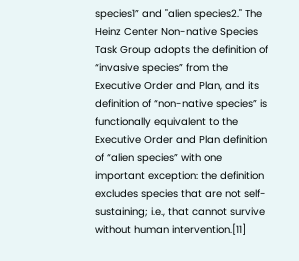species1” and "alien species2." The Heinz Center Non-native Species Task Group adopts the definition of “invasive species” from the Executive Order and Plan, and its definition of “non-native species” is functionally equivalent to the Executive Order and Plan definition of “alien species” with one important exception: the definition excludes species that are not self-sustaining; i.e., that cannot survive without human intervention.[11]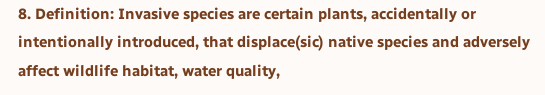8. Definition: Invasive species are certain plants, accidentally or intentionally introduced, that displace(sic) native species and adversely affect wildlife habitat, water quality,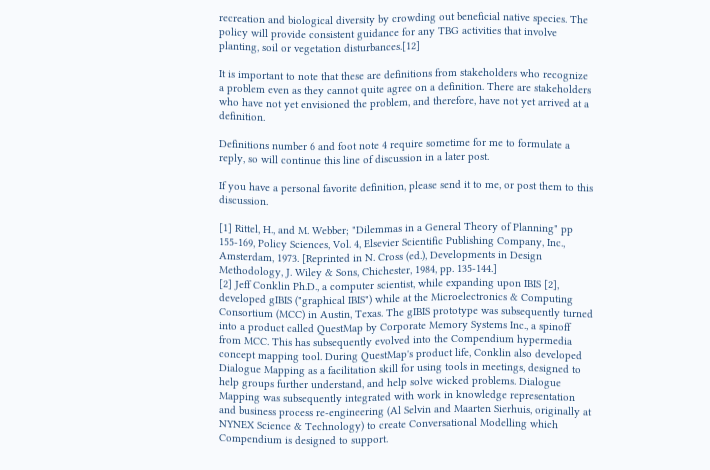recreation and biological diversity by crowding out beneficial native species. The policy will provide consistent guidance for any TBG activities that involve planting, soil or vegetation disturbances.[12]

It is important to note that these are definitions from stakeholders who recognize a problem even as they cannot quite agree on a definition. There are stakeholders who have not yet envisioned the problem, and therefore, have not yet arrived at a definition.

Definitions number 6 and foot note 4 require sometime for me to formulate a reply, so will continue this line of discussion in a later post.

If you have a personal favorite definition, please send it to me, or post them to this discussion.

[1] Rittel, H., and M. Webber; "Dilemmas in a General Theory of Planning" pp 155-169, Policy Sciences, Vol. 4, Elsevier Scientific Publishing Company, Inc., Amsterdam, 1973. [Reprinted in N. Cross (ed.), Developments in Design Methodology, J. Wiley & Sons, Chichester, 1984, pp. 135-144.]
[2] Jeff Conklin Ph.D., a computer scientist, while expanding upon IBIS [2], developed gIBIS ("graphical IBIS") while at the Microelectronics & Computing Consortium (MCC) in Austin, Texas. The gIBIS prototype was subsequently turned into a product called QuestMap by Corporate Memory Systems Inc., a spinoff from MCC. This has subsequently evolved into the Compendium hypermedia concept mapping tool. During QuestMap's product life, Conklin also developed Dialogue Mapping as a facilitation skill for using tools in meetings, designed to help groups further understand, and help solve wicked problems. Dialogue Mapping was subsequently integrated with work in knowledge representation and business process re-engineering (Al Selvin and Maarten Sierhuis, originally at NYNEX Science & Technology) to create Conversational Modelling which Compendium is designed to support.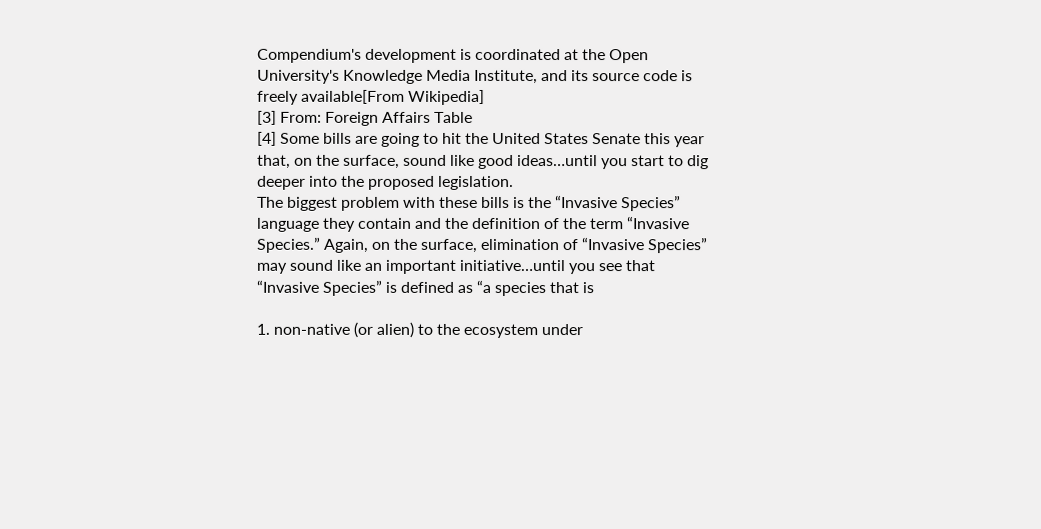Compendium's development is coordinated at the Open University's Knowledge Media Institute, and its source code is freely available[From Wikipedia]
[3] From: Foreign Affairs Table
[4] Some bills are going to hit the United States Senate this year that, on the surface, sound like good ideas…until you start to dig deeper into the proposed legislation.
The biggest problem with these bills is the “Invasive Species” language they contain and the definition of the term “Invasive Species.” Again, on the surface, elimination of “Invasive Species” may sound like an important initiative…until you see that “Invasive Species” is defined as “a species that is

1. non-native (or alien) to the ecosystem under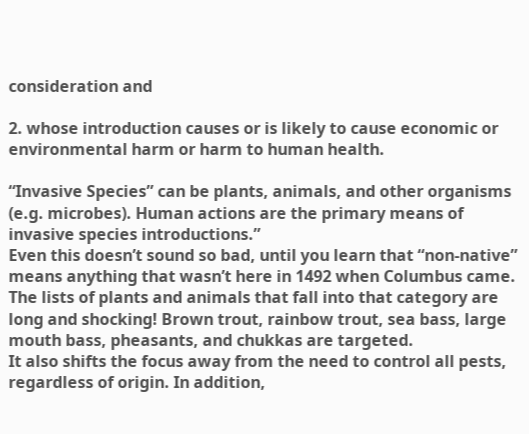consideration and

2. whose introduction causes or is likely to cause economic or environmental harm or harm to human health.

“Invasive Species” can be plants, animals, and other organisms (e.g. microbes). Human actions are the primary means of invasive species introductions.”
Even this doesn’t sound so bad, until you learn that “non-native” means anything that wasn’t here in 1492 when Columbus came. The lists of plants and animals that fall into that category are long and shocking! Brown trout, rainbow trout, sea bass, large mouth bass, pheasants, and chukkas are targeted.
It also shifts the focus away from the need to control all pests, regardless of origin. In addition,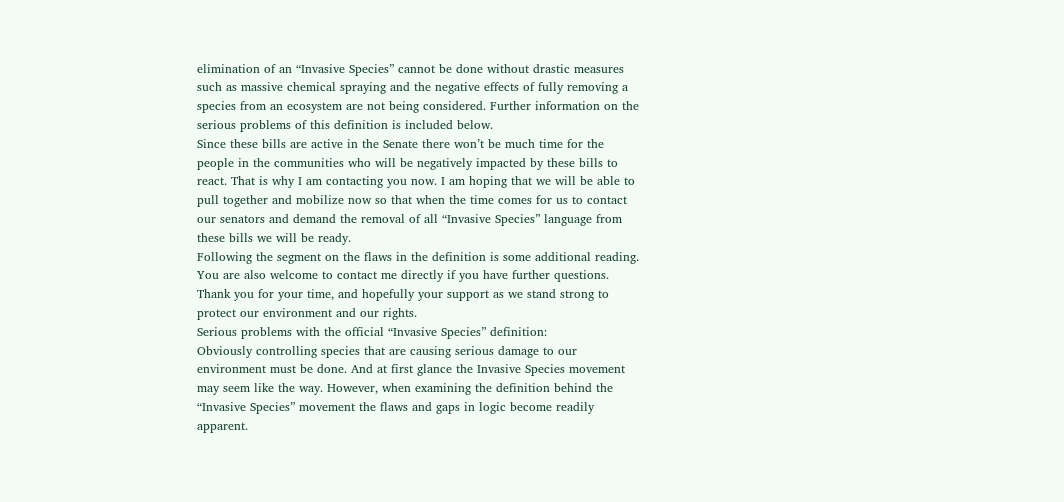elimination of an “Invasive Species” cannot be done without drastic measures such as massive chemical spraying and the negative effects of fully removing a species from an ecosystem are not being considered. Further information on the serious problems of this definition is included below.
Since these bills are active in the Senate there won’t be much time for the people in the communities who will be negatively impacted by these bills to react. That is why I am contacting you now. I am hoping that we will be able to pull together and mobilize now so that when the time comes for us to contact our senators and demand the removal of all “Invasive Species” language from these bills we will be ready.
Following the segment on the flaws in the definition is some additional reading. You are also welcome to contact me directly if you have further questions. Thank you for your time, and hopefully your support as we stand strong to protect our environment and our rights.
Serious problems with the official “Invasive Species” definition:
Obviously controlling species that are causing serious damage to our environment must be done. And at first glance the Invasive Species movement may seem like the way. However, when examining the definition behind the “Invasive Species” movement the flaws and gaps in logic become readily apparent.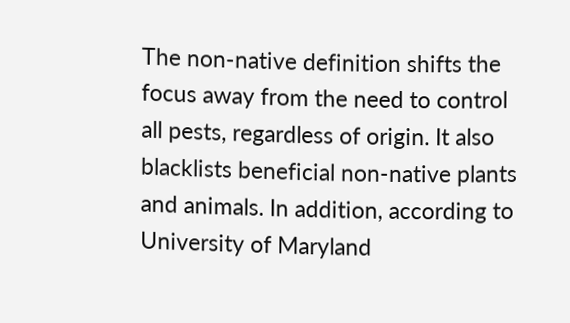The non-native definition shifts the focus away from the need to control all pests, regardless of origin. It also blacklists beneficial non-native plants and animals. In addition, according to University of Maryland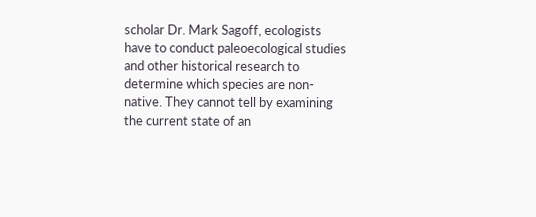scholar Dr. Mark Sagoff, ecologists have to conduct paleoecological studies and other historical research to determine which species are non-native. They cannot tell by examining the current state of an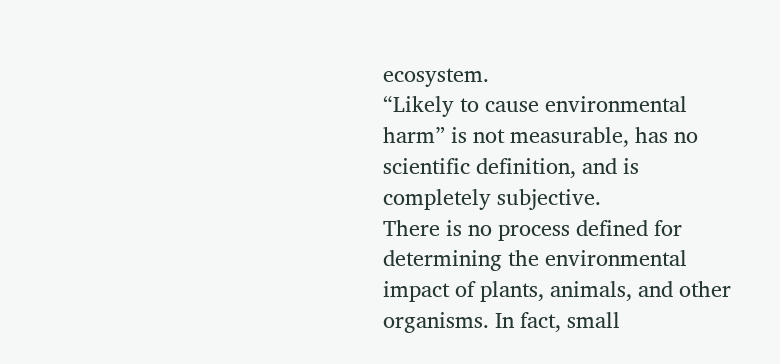ecosystem.
“Likely to cause environmental harm” is not measurable, has no scientific definition, and is completely subjective.
There is no process defined for determining the environmental impact of plants, animals, and other organisms. In fact, small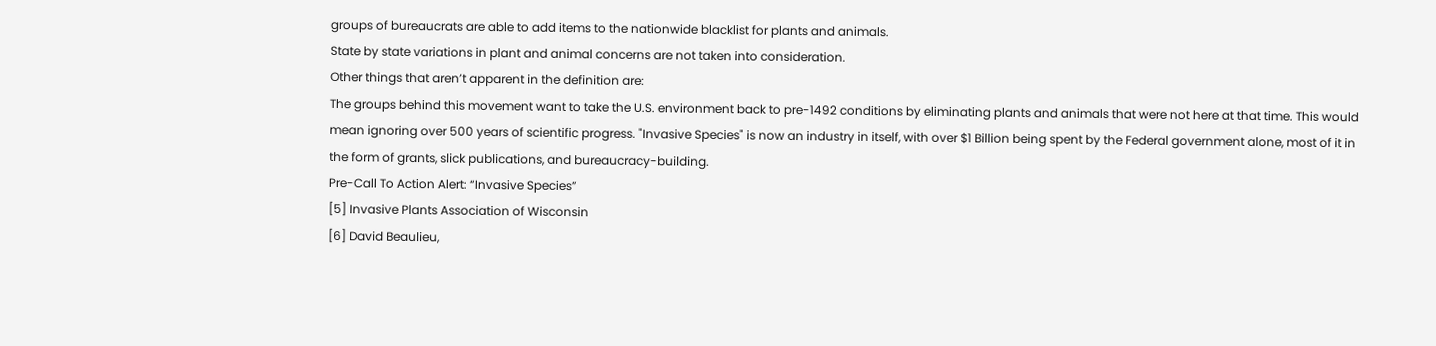groups of bureaucrats are able to add items to the nationwide blacklist for plants and animals.
State by state variations in plant and animal concerns are not taken into consideration.
Other things that aren’t apparent in the definition are:
The groups behind this movement want to take the U.S. environment back to pre-1492 conditions by eliminating plants and animals that were not here at that time. This would mean ignoring over 500 years of scientific progress. "Invasive Species" is now an industry in itself, with over $1 Billion being spent by the Federal government alone, most of it in the form of grants, slick publications, and bureaucracy-building.
Pre-Call To Action Alert: “Invasive Species”
[5] Invasive Plants Association of Wisconsin
[6] David Beaulieu,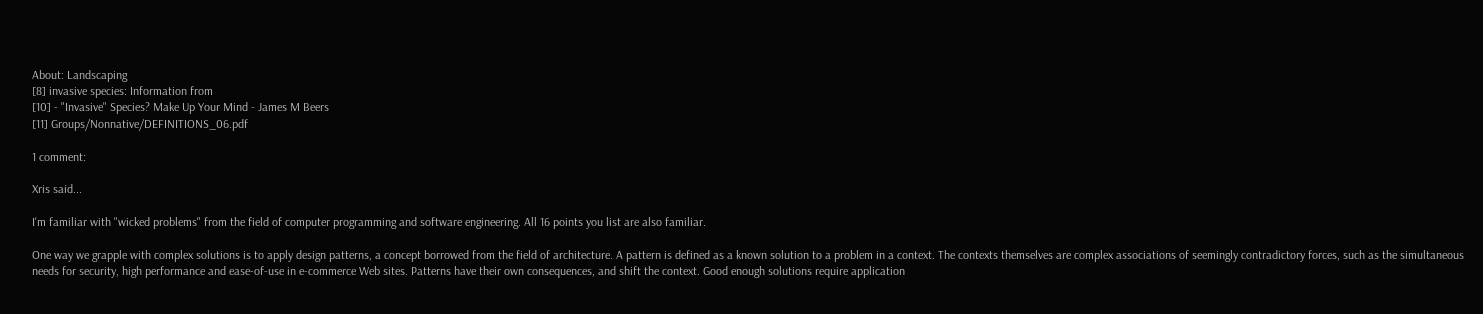About: Landscaping
[8] invasive species: Information from
[10] - "Invasive" Species? Make Up Your Mind - James M Beers
[11] Groups/Nonnative/DEFINITIONS_06.pdf

1 comment:

Xris said...

I'm familiar with "wicked problems" from the field of computer programming and software engineering. All 16 points you list are also familiar.

One way we grapple with complex solutions is to apply design patterns, a concept borrowed from the field of architecture. A pattern is defined as a known solution to a problem in a context. The contexts themselves are complex associations of seemingly contradictory forces, such as the simultaneous needs for security, high performance and ease-of-use in e-commerce Web sites. Patterns have their own consequences, and shift the context. Good enough solutions require application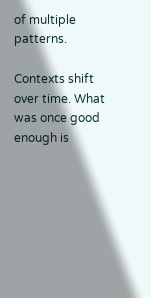of multiple patterns.

Contexts shift over time. What was once good enough is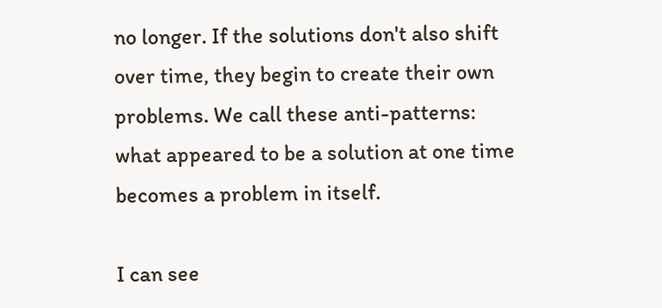no longer. If the solutions don't also shift over time, they begin to create their own problems. We call these anti-patterns: what appeared to be a solution at one time becomes a problem in itself.

I can see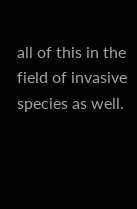all of this in the field of invasive species as well.